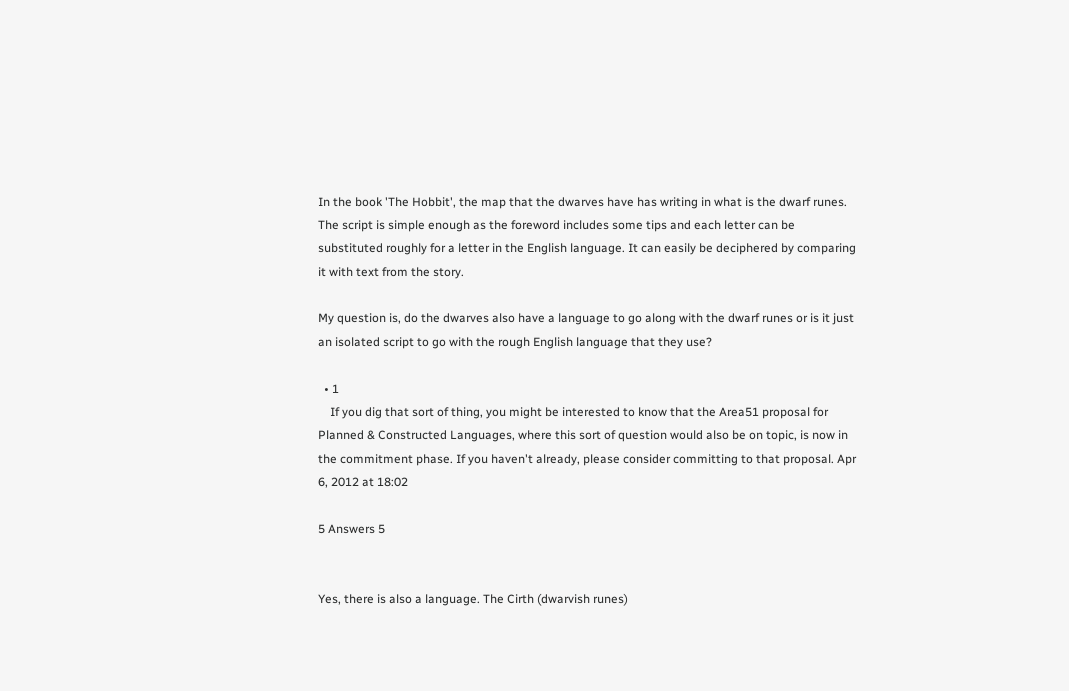In the book 'The Hobbit', the map that the dwarves have has writing in what is the dwarf runes. The script is simple enough as the foreword includes some tips and each letter can be substituted roughly for a letter in the English language. It can easily be deciphered by comparing it with text from the story.

My question is, do the dwarves also have a language to go along with the dwarf runes or is it just an isolated script to go with the rough English language that they use?

  • 1
    If you dig that sort of thing, you might be interested to know that the Area51 proposal for Planned & Constructed Languages, where this sort of question would also be on topic, is now in the commitment phase. If you haven't already, please consider committing to that proposal. Apr 6, 2012 at 18:02

5 Answers 5


Yes, there is also a language. The Cirth (dwarvish runes)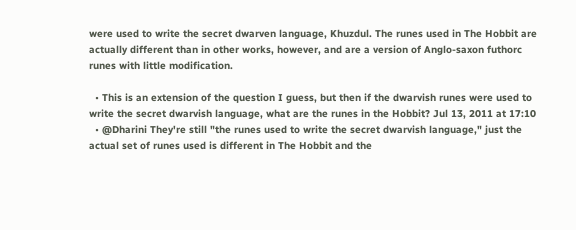were used to write the secret dwarven language, Khuzdul. The runes used in The Hobbit are actually different than in other works, however, and are a version of Anglo-saxon futhorc runes with little modification.

  • This is an extension of the question I guess, but then if the dwarvish runes were used to write the secret dwarvish language, what are the runes in the Hobbit? Jul 13, 2011 at 17:10
  • @Dharini They're still "the runes used to write the secret dwarvish language," just the actual set of runes used is different in The Hobbit and the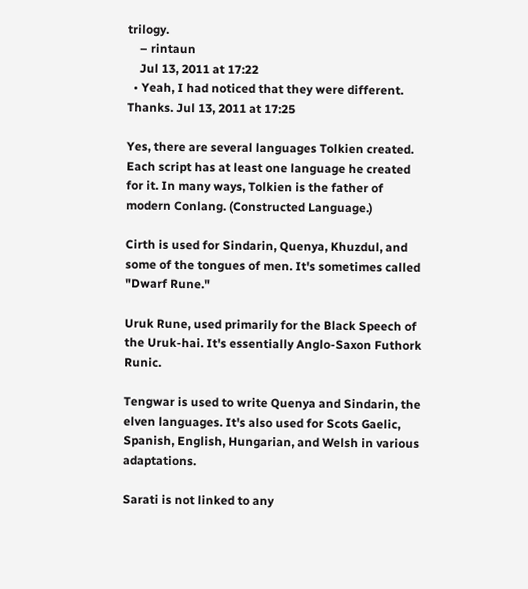trilogy.
    – rintaun
    Jul 13, 2011 at 17:22
  • Yeah, I had noticed that they were different. Thanks. Jul 13, 2011 at 17:25

Yes, there are several languages Tolkien created. Each script has at least one language he created for it. In many ways, Tolkien is the father of modern Conlang. (Constructed Language.)

Cirth is used for Sindarin, Quenya, Khuzdul, and some of the tongues of men. It's sometimes called "Dwarf Rune."

Uruk Rune, used primarily for the Black Speech of the Uruk-hai. It's essentially Anglo-Saxon Futhork Runic.

Tengwar is used to write Quenya and Sindarin, the elven languages. It's also used for Scots Gaelic, Spanish, English, Hungarian, and Welsh in various adaptations.

Sarati is not linked to any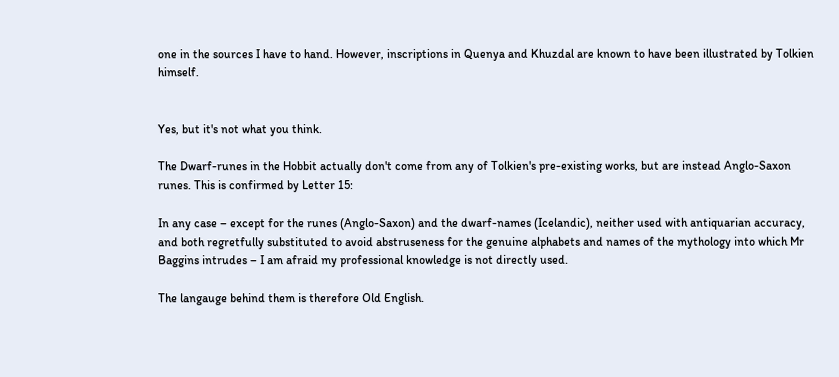one in the sources I have to hand. However, inscriptions in Quenya and Khuzdal are known to have been illustrated by Tolkien himself.


Yes, but it's not what you think.

The Dwarf-runes in the Hobbit actually don't come from any of Tolkien's pre-existing works, but are instead Anglo-Saxon runes. This is confirmed by Letter 15:

In any case – except for the runes (Anglo-Saxon) and the dwarf-names (Icelandic), neither used with antiquarian accuracy, and both regretfully substituted to avoid abstruseness for the genuine alphabets and names of the mythology into which Mr Baggins intrudes – I am afraid my professional knowledge is not directly used.

The langauge behind them is therefore Old English.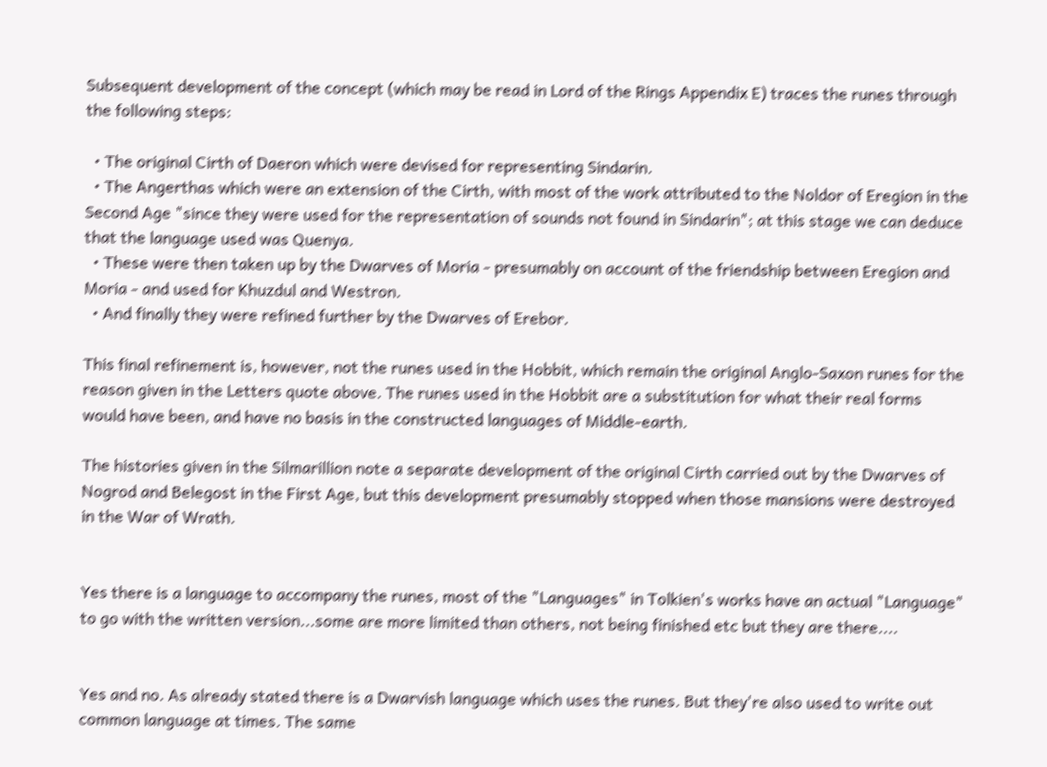Subsequent development of the concept (which may be read in Lord of the Rings Appendix E) traces the runes through the following steps:

  • The original Cirth of Daeron which were devised for representing Sindarin.
  • The Angerthas which were an extension of the Cirth, with most of the work attributed to the Noldor of Eregion in the Second Age "since they were used for the representation of sounds not found in Sindarin"; at this stage we can deduce that the language used was Quenya.
  • These were then taken up by the Dwarves of Moria - presumably on account of the friendship between Eregion and Moria - and used for Khuzdul and Westron.
  • And finally they were refined further by the Dwarves of Erebor.

This final refinement is, however, not the runes used in the Hobbit, which remain the original Anglo-Saxon runes for the reason given in the Letters quote above. The runes used in the Hobbit are a substitution for what their real forms would have been, and have no basis in the constructed languages of Middle-earth.

The histories given in the Silmarillion note a separate development of the original Cirth carried out by the Dwarves of Nogrod and Belegost in the First Age, but this development presumably stopped when those mansions were destroyed in the War of Wrath.


Yes there is a language to accompany the runes, most of the "Languages" in Tolkien's works have an actual "Language" to go with the written version...some are more limited than others, not being finished etc but they are there....


Yes and no. As already stated there is a Dwarvish language which uses the runes. But they're also used to write out common language at times. The same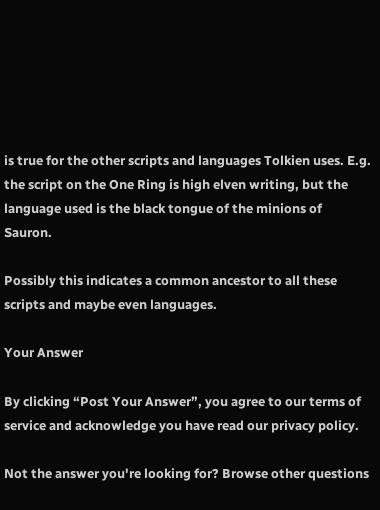is true for the other scripts and languages Tolkien uses. E.g. the script on the One Ring is high elven writing, but the language used is the black tongue of the minions of Sauron.

Possibly this indicates a common ancestor to all these scripts and maybe even languages.

Your Answer

By clicking “Post Your Answer”, you agree to our terms of service and acknowledge you have read our privacy policy.

Not the answer you're looking for? Browse other questions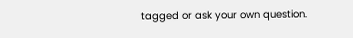tagged or ask your own question.